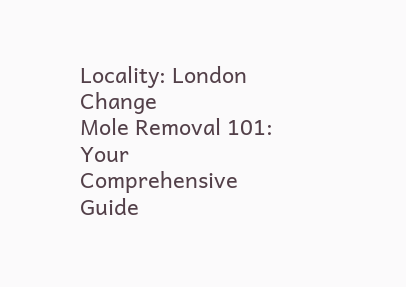Locality: London Change
Mole Removal 101: Your Comprehensive Guide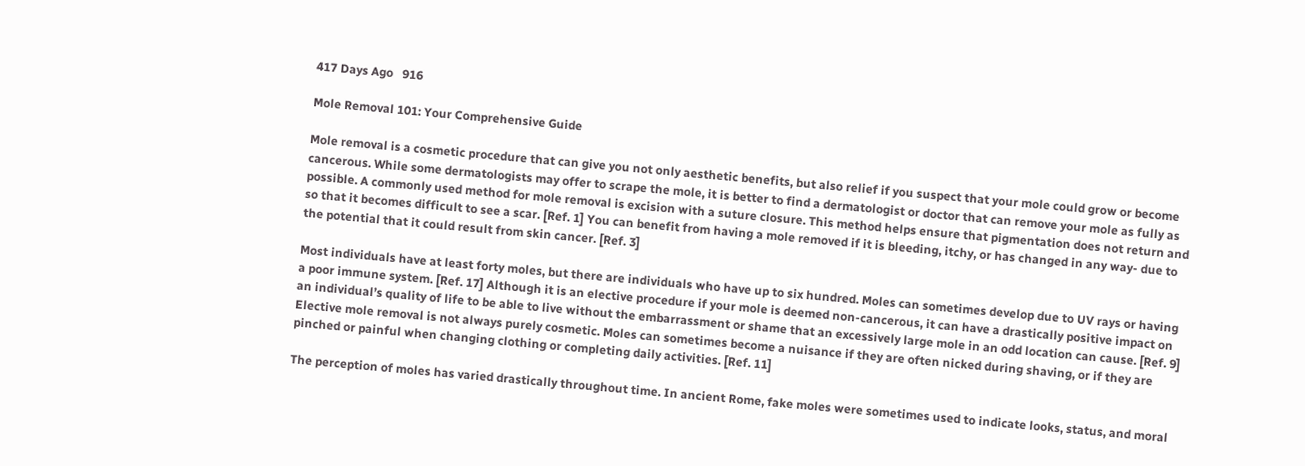417 Days Ago   916

Mole Removal 101: Your Comprehensive Guide

Mole removal is a cosmetic procedure that can give you not only aesthetic benefits, but also relief if you suspect that your mole could grow or become cancerous. While some dermatologists may offer to scrape the mole, it is better to find a dermatologist or doctor that can remove your mole as fully as possible. A commonly used method for mole removal is excision with a suture closure. This method helps ensure that pigmentation does not return and so that it becomes difficult to see a scar. [Ref. 1] You can benefit from having a mole removed if it is bleeding, itchy, or has changed in any way- due to the potential that it could result from skin cancer. [Ref. 3]

Most individuals have at least forty moles, but there are individuals who have up to six hundred. Moles can sometimes develop due to UV rays or having a poor immune system. [Ref. 17] Although it is an elective procedure if your mole is deemed non-cancerous, it can have a drastically positive impact on an individual’s quality of life to be able to live without the embarrassment or shame that an excessively large mole in an odd location can cause. [Ref. 9] Elective mole removal is not always purely cosmetic. Moles can sometimes become a nuisance if they are often nicked during shaving, or if they are pinched or painful when changing clothing or completing daily activities. [Ref. 11]

The perception of moles has varied drastically throughout time. In ancient Rome, fake moles were sometimes used to indicate looks, status, and moral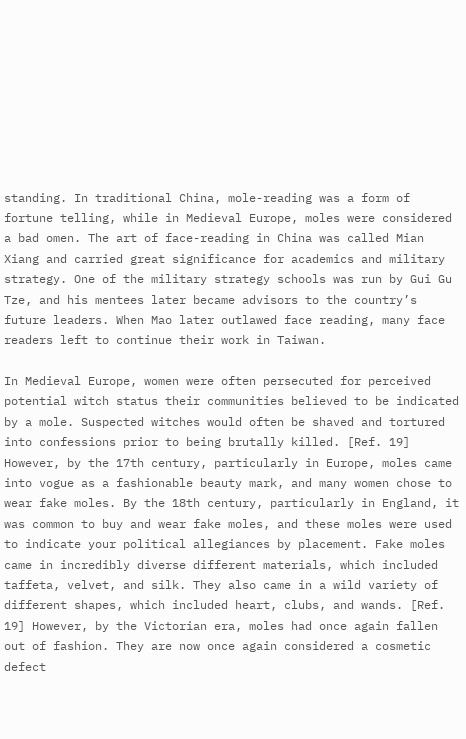standing. In traditional China, mole-reading was a form of fortune telling, while in Medieval Europe, moles were considered a bad omen. The art of face-reading in China was called Mian Xiang and carried great significance for academics and military strategy. One of the military strategy schools was run by Gui Gu Tze, and his mentees later became advisors to the country’s future leaders. When Mao later outlawed face reading, many face readers left to continue their work in Taiwan.

In Medieval Europe, women were often persecuted for perceived potential witch status their communities believed to be indicated by a mole. Suspected witches would often be shaved and tortured into confessions prior to being brutally killed. [Ref. 19] However, by the 17th century, particularly in Europe, moles came into vogue as a fashionable beauty mark, and many women chose to wear fake moles. By the 18th century, particularly in England, it was common to buy and wear fake moles, and these moles were used to indicate your political allegiances by placement. Fake moles came in incredibly diverse different materials, which included taffeta, velvet, and silk. They also came in a wild variety of different shapes, which included heart, clubs, and wands. [Ref. 19] However, by the Victorian era, moles had once again fallen out of fashion. They are now once again considered a cosmetic defect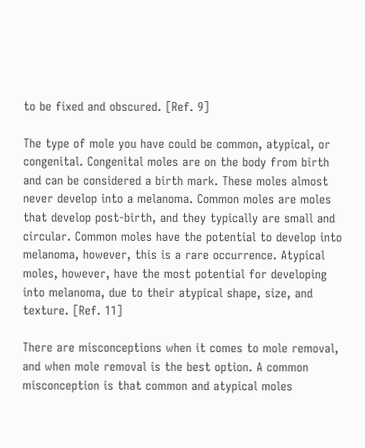to be fixed and obscured. [Ref. 9]

The type of mole you have could be common, atypical, or congenital. Congenital moles are on the body from birth and can be considered a birth mark. These moles almost never develop into a melanoma. Common moles are moles that develop post-birth, and they typically are small and circular. Common moles have the potential to develop into melanoma, however, this is a rare occurrence. Atypical moles, however, have the most potential for developing into melanoma, due to their atypical shape, size, and texture. [Ref. 11]

There are misconceptions when it comes to mole removal, and when mole removal is the best option. A common misconception is that common and atypical moles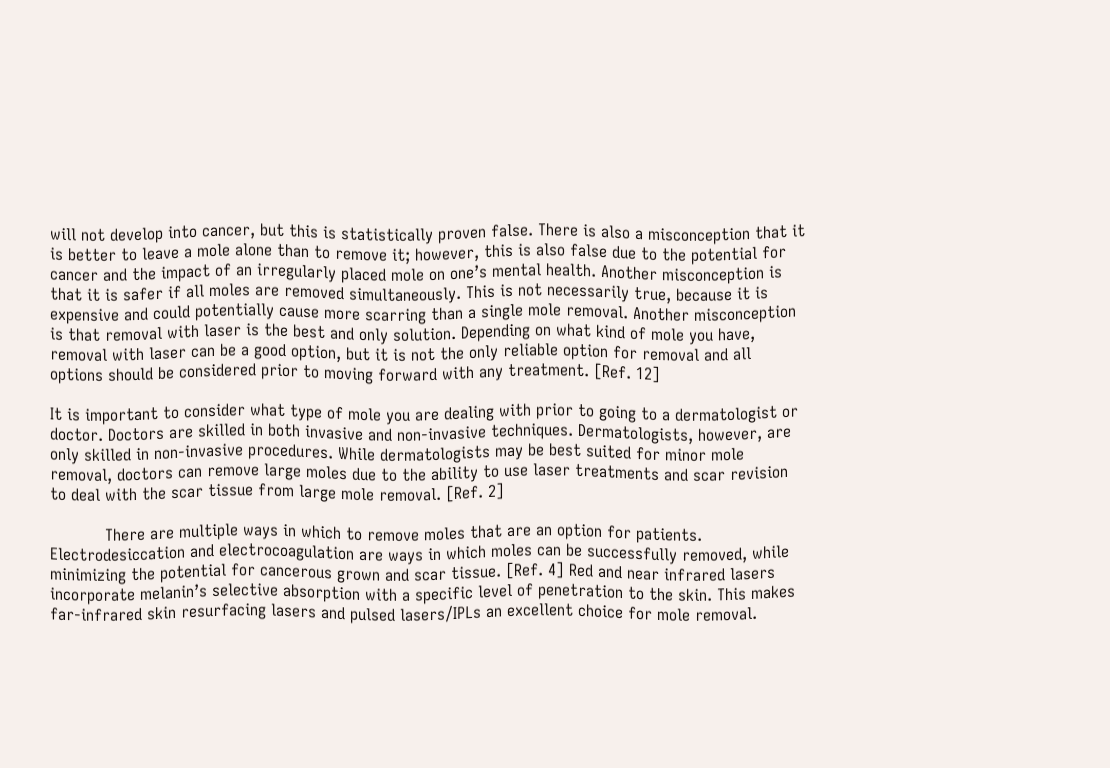will not develop into cancer, but this is statistically proven false. There is also a misconception that it is better to leave a mole alone than to remove it; however, this is also false due to the potential for cancer and the impact of an irregularly placed mole on one’s mental health. Another misconception is that it is safer if all moles are removed simultaneously. This is not necessarily true, because it is expensive and could potentially cause more scarring than a single mole removal. Another misconception is that removal with laser is the best and only solution. Depending on what kind of mole you have, removal with laser can be a good option, but it is not the only reliable option for removal and all options should be considered prior to moving forward with any treatment. [Ref. 12]

It is important to consider what type of mole you are dealing with prior to going to a dermatologist or doctor. Doctors are skilled in both invasive and non-invasive techniques. Dermatologists, however, are only skilled in non-invasive procedures. While dermatologists may be best suited for minor mole removal, doctors can remove large moles due to the ability to use laser treatments and scar revision to deal with the scar tissue from large mole removal. [Ref. 2]

           There are multiple ways in which to remove moles that are an option for patients. Electrodesiccation and electrocoagulation are ways in which moles can be successfully removed, while minimizing the potential for cancerous grown and scar tissue. [Ref. 4] Red and near infrared lasers incorporate melanin’s selective absorption with a specific level of penetration to the skin. This makes far-infrared skin resurfacing lasers and pulsed lasers/IPLs an excellent choice for mole removal.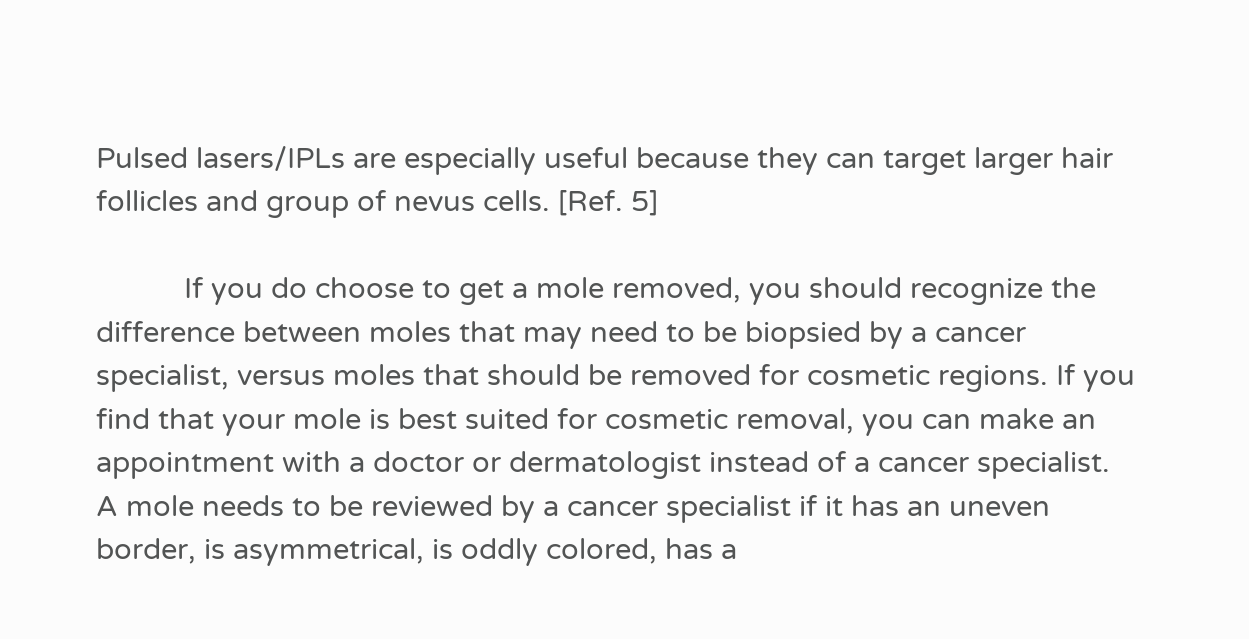Pulsed lasers/IPLs are especially useful because they can target larger hair follicles and group of nevus cells. [Ref. 5]

           If you do choose to get a mole removed, you should recognize the difference between moles that may need to be biopsied by a cancer specialist, versus moles that should be removed for cosmetic regions. If you find that your mole is best suited for cosmetic removal, you can make an appointment with a doctor or dermatologist instead of a cancer specialist. A mole needs to be reviewed by a cancer specialist if it has an uneven border, is asymmetrical, is oddly colored, has a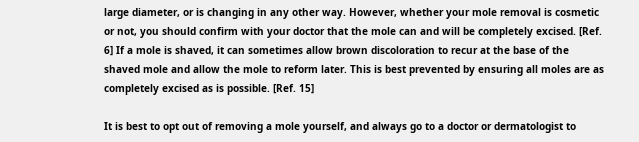large diameter, or is changing in any other way. However, whether your mole removal is cosmetic or not, you should confirm with your doctor that the mole can and will be completely excised. [Ref. 6] If a mole is shaved, it can sometimes allow brown discoloration to recur at the base of the shaved mole and allow the mole to reform later. This is best prevented by ensuring all moles are as completely excised as is possible. [Ref. 15]

It is best to opt out of removing a mole yourself, and always go to a doctor or dermatologist to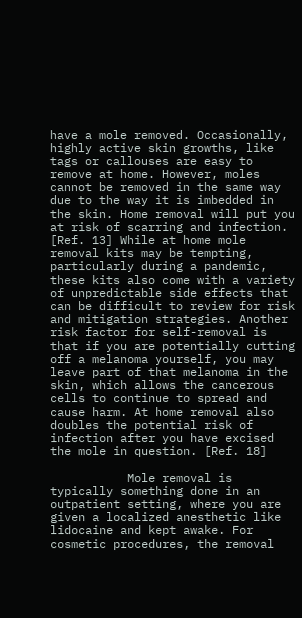have a mole removed. Occasionally, highly active skin growths, like tags or callouses are easy to remove at home. However, moles cannot be removed in the same way due to the way it is imbedded in the skin. Home removal will put you at risk of scarring and infection. [Ref. 13] While at home mole removal kits may be tempting, particularly during a pandemic, these kits also come with a variety of unpredictable side effects that can be difficult to review for risk and mitigation strategies. Another risk factor for self-removal is that if you are potentially cutting off a melanoma yourself, you may leave part of that melanoma in the skin, which allows the cancerous cells to continue to spread and cause harm. At home removal also doubles the potential risk of infection after you have excised the mole in question. [Ref. 18]

           Mole removal is typically something done in an outpatient setting, where you are given a localized anesthetic like lidocaine and kept awake. For cosmetic procedures, the removal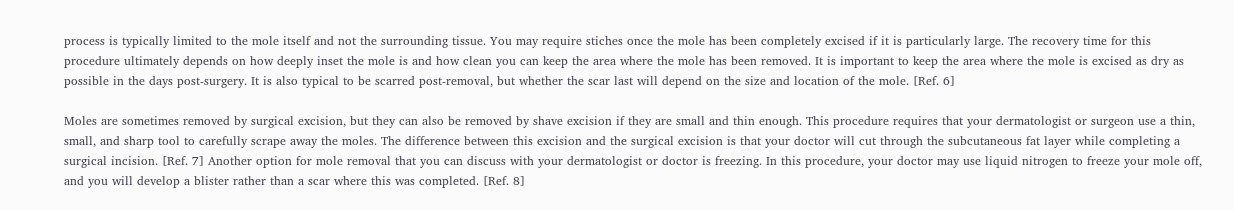process is typically limited to the mole itself and not the surrounding tissue. You may require stiches once the mole has been completely excised if it is particularly large. The recovery time for this procedure ultimately depends on how deeply inset the mole is and how clean you can keep the area where the mole has been removed. It is important to keep the area where the mole is excised as dry as possible in the days post-surgery. It is also typical to be scarred post-removal, but whether the scar last will depend on the size and location of the mole. [Ref. 6]

Moles are sometimes removed by surgical excision, but they can also be removed by shave excision if they are small and thin enough. This procedure requires that your dermatologist or surgeon use a thin, small, and sharp tool to carefully scrape away the moles. The difference between this excision and the surgical excision is that your doctor will cut through the subcutaneous fat layer while completing a surgical incision. [Ref. 7] Another option for mole removal that you can discuss with your dermatologist or doctor is freezing. In this procedure, your doctor may use liquid nitrogen to freeze your mole off, and you will develop a blister rather than a scar where this was completed. [Ref. 8]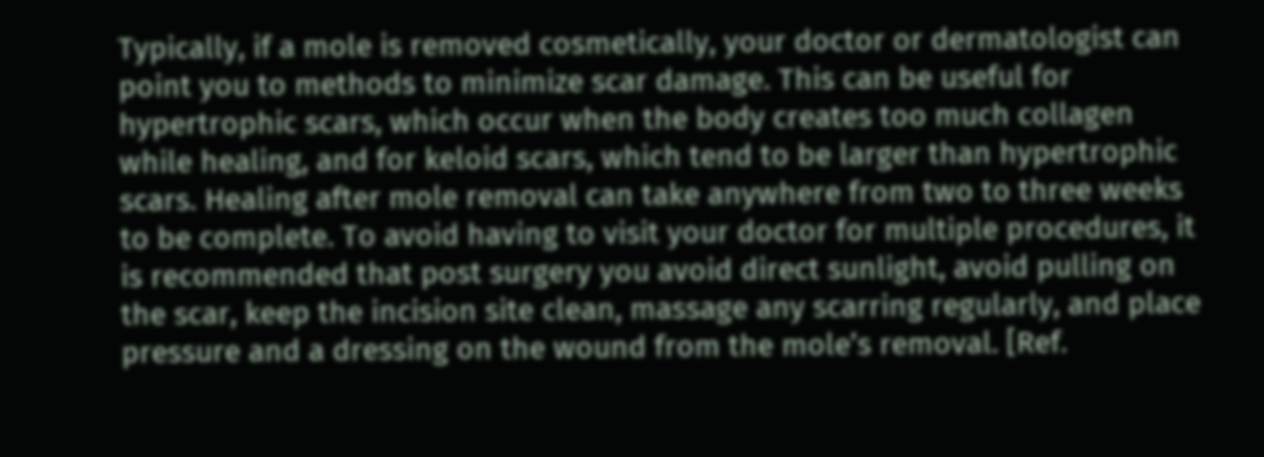Typically, if a mole is removed cosmetically, your doctor or dermatologist can point you to methods to minimize scar damage. This can be useful for hypertrophic scars, which occur when the body creates too much collagen while healing, and for keloid scars, which tend to be larger than hypertrophic scars. Healing after mole removal can take anywhere from two to three weeks to be complete. To avoid having to visit your doctor for multiple procedures, it is recommended that post surgery you avoid direct sunlight, avoid pulling on the scar, keep the incision site clean, massage any scarring regularly, and place pressure and a dressing on the wound from the mole’s removal. [Ref.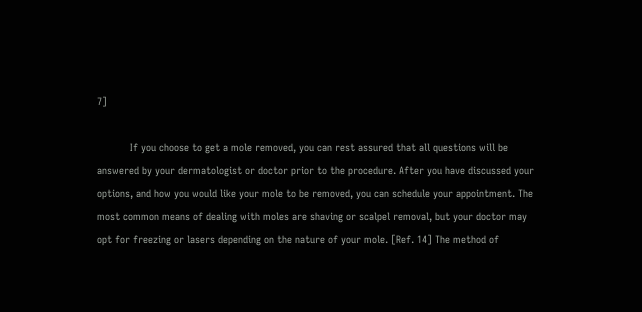7]

           If you choose to get a mole removed, you can rest assured that all questions will be answered by your dermatologist or doctor prior to the procedure. After you have discussed your options, and how you would like your mole to be removed, you can schedule your appointment. The most common means of dealing with moles are shaving or scalpel removal, but your doctor may opt for freezing or lasers depending on the nature of your mole. [Ref. 14] The method of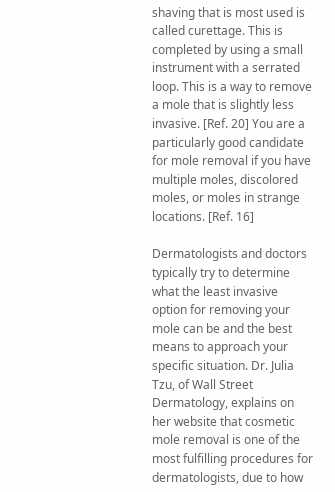shaving that is most used is called curettage. This is completed by using a small instrument with a serrated loop. This is a way to remove a mole that is slightly less invasive. [Ref. 20] You are a particularly good candidate for mole removal if you have multiple moles, discolored moles, or moles in strange locations. [Ref. 16]

Dermatologists and doctors typically try to determine what the least invasive option for removing your mole can be and the best means to approach your specific situation. Dr. Julia Tzu, of Wall Street Dermatology, explains on her website that cosmetic mole removal is one of the most fulfilling procedures for dermatologists, due to how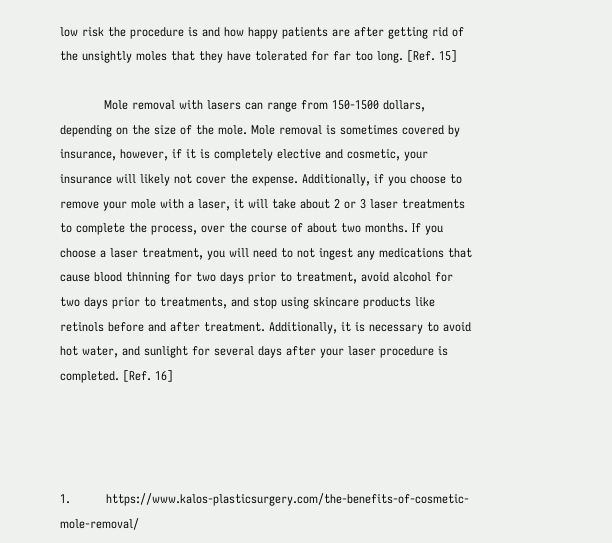low risk the procedure is and how happy patients are after getting rid of the unsightly moles that they have tolerated for far too long. [Ref. 15]

           Mole removal with lasers can range from 150-1500 dollars, depending on the size of the mole. Mole removal is sometimes covered by insurance, however, if it is completely elective and cosmetic, your insurance will likely not cover the expense. Additionally, if you choose to remove your mole with a laser, it will take about 2 or 3 laser treatments to complete the process, over the course of about two months. If you choose a laser treatment, you will need to not ingest any medications that cause blood thinning for two days prior to treatment, avoid alcohol for two days prior to treatments, and stop using skincare products like retinols before and after treatment. Additionally, it is necessary to avoid hot water, and sunlight for several days after your laser procedure is completed. [Ref. 16]




1.         https://www.kalos-plasticsurgery.com/the-benefits-of-cosmetic-mole-removal/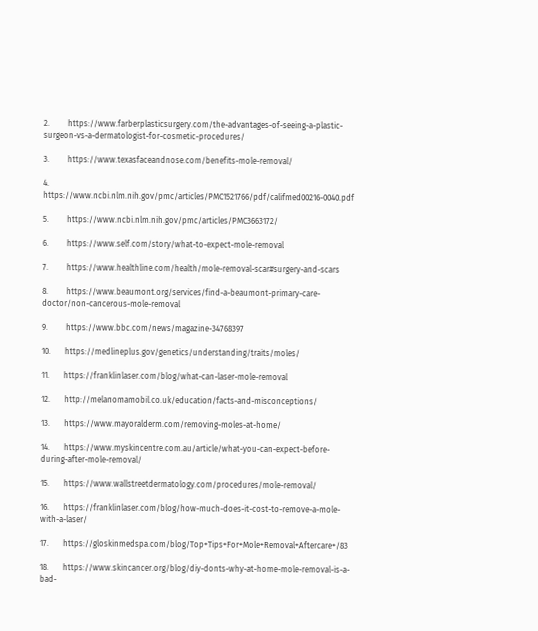2.         https://www.farberplasticsurgery.com/the-advantages-of-seeing-a-plastic-surgeon-vs-a-dermatologist-for-cosmetic-procedures/

3.         https://www.texasfaceandnose.com/benefits-mole-removal/

4.         https://www.ncbi.nlm.nih.gov/pmc/articles/PMC1521766/pdf/califmed00216-0040.pdf

5.         https://www.ncbi.nlm.nih.gov/pmc/articles/PMC3663172/

6.         https://www.self.com/story/what-to-expect-mole-removal

7.         https://www.healthline.com/health/mole-removal-scar#surgery-and-scars

8.         https://www.beaumont.org/services/find-a-beaumont-primary-care-doctor/non-cancerous-mole-removal

9.         https://www.bbc.com/news/magazine-34768397

10.       https://medlineplus.gov/genetics/understanding/traits/moles/

11.       https://franklinlaser.com/blog/what-can-laser-mole-removal

12.       http://melanomamobil.co.uk/education/facts-and-misconceptions/

13.       https://www.mayoralderm.com/removing-moles-at-home/

14.       https://www.myskincentre.com.au/article/what-you-can-expect-before-during-after-mole-removal/

15.       https://www.wallstreetdermatology.com/procedures/mole-removal/

16.       https://franklinlaser.com/blog/how-much-does-it-cost-to-remove-a-mole-with-a-laser/

17.       https://gloskinmedspa.com/blog/Top+Tips+For+Mole+Removal+Aftercare+/83

18.       https://www.skincancer.org/blog/diy-donts-why-at-home-mole-removal-is-a-bad-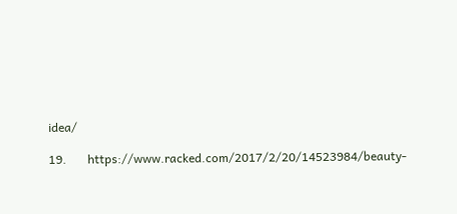idea/

19.       https://www.racked.com/2017/2/20/14523984/beauty-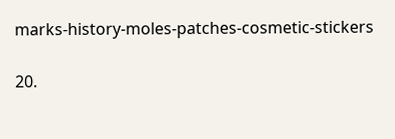marks-history-moles-patches-cosmetic-stickers

20.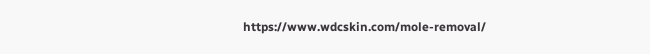https://www.wdcskin.com/mole-removal/